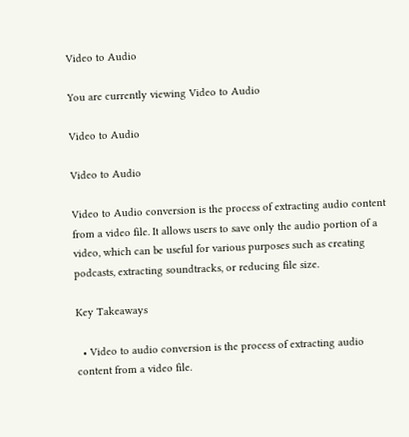Video to Audio

You are currently viewing Video to Audio

Video to Audio

Video to Audio

Video to Audio conversion is the process of extracting audio content from a video file. It allows users to save only the audio portion of a video, which can be useful for various purposes such as creating podcasts, extracting soundtracks, or reducing file size.

Key Takeaways

  • Video to audio conversion is the process of extracting audio content from a video file.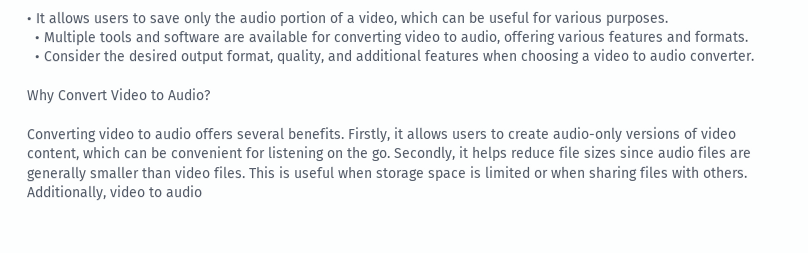• It allows users to save only the audio portion of a video, which can be useful for various purposes.
  • Multiple tools and software are available for converting video to audio, offering various features and formats.
  • Consider the desired output format, quality, and additional features when choosing a video to audio converter.

Why Convert Video to Audio?

Converting video to audio offers several benefits. Firstly, it allows users to create audio-only versions of video content, which can be convenient for listening on the go. Secondly, it helps reduce file sizes since audio files are generally smaller than video files. This is useful when storage space is limited or when sharing files with others. Additionally, video to audio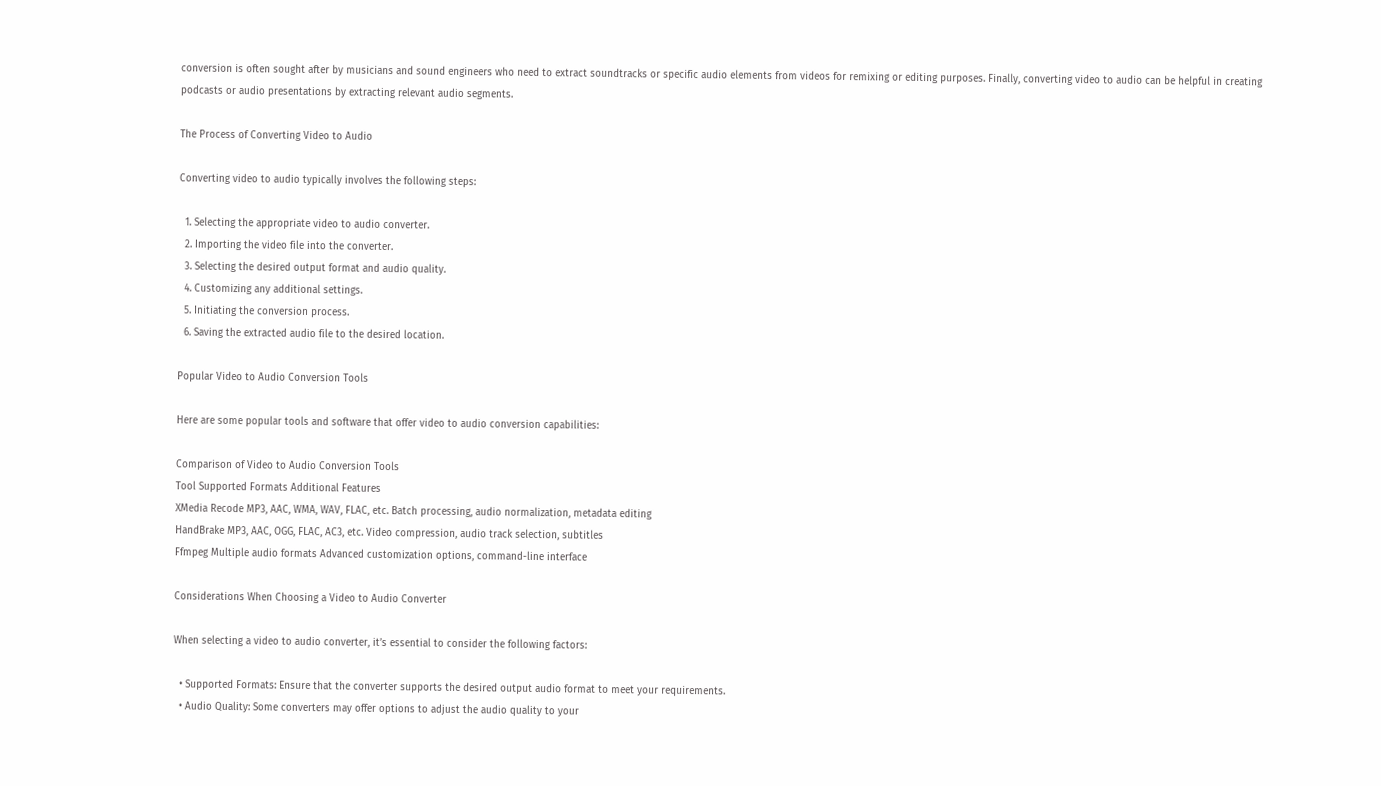conversion is often sought after by musicians and sound engineers who need to extract soundtracks or specific audio elements from videos for remixing or editing purposes. Finally, converting video to audio can be helpful in creating podcasts or audio presentations by extracting relevant audio segments.

The Process of Converting Video to Audio

Converting video to audio typically involves the following steps:

  1. Selecting the appropriate video to audio converter.
  2. Importing the video file into the converter.
  3. Selecting the desired output format and audio quality.
  4. Customizing any additional settings.
  5. Initiating the conversion process.
  6. Saving the extracted audio file to the desired location.

Popular Video to Audio Conversion Tools

Here are some popular tools and software that offer video to audio conversion capabilities:

Comparison of Video to Audio Conversion Tools
Tool Supported Formats Additional Features
XMedia Recode MP3, AAC, WMA, WAV, FLAC, etc. Batch processing, audio normalization, metadata editing
HandBrake MP3, AAC, OGG, FLAC, AC3, etc. Video compression, audio track selection, subtitles
Ffmpeg Multiple audio formats Advanced customization options, command-line interface

Considerations When Choosing a Video to Audio Converter

When selecting a video to audio converter, it’s essential to consider the following factors:

  • Supported Formats: Ensure that the converter supports the desired output audio format to meet your requirements.
  • Audio Quality: Some converters may offer options to adjust the audio quality to your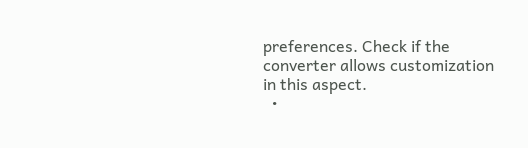preferences. Check if the converter allows customization in this aspect.
  •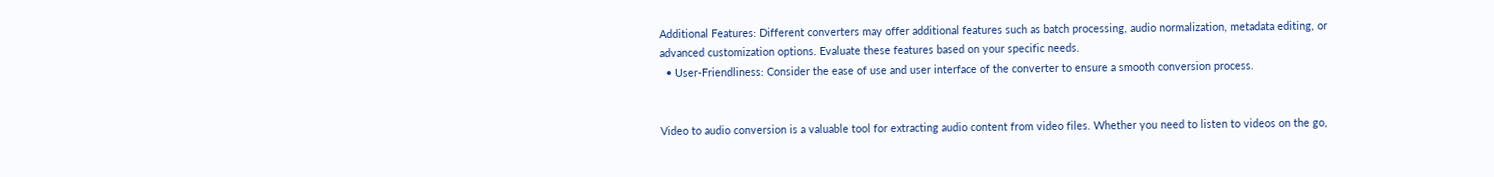Additional Features: Different converters may offer additional features such as batch processing, audio normalization, metadata editing, or advanced customization options. Evaluate these features based on your specific needs.
  • User-Friendliness: Consider the ease of use and user interface of the converter to ensure a smooth conversion process.


Video to audio conversion is a valuable tool for extracting audio content from video files. Whether you need to listen to videos on the go,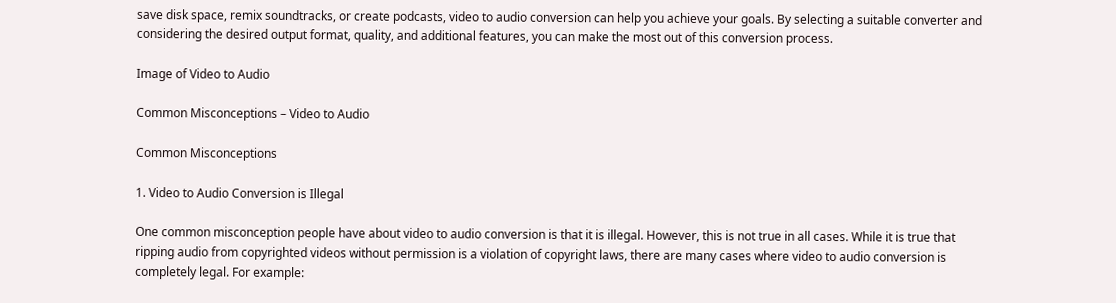save disk space, remix soundtracks, or create podcasts, video to audio conversion can help you achieve your goals. By selecting a suitable converter and considering the desired output format, quality, and additional features, you can make the most out of this conversion process.

Image of Video to Audio

Common Misconceptions – Video to Audio

Common Misconceptions

1. Video to Audio Conversion is Illegal

One common misconception people have about video to audio conversion is that it is illegal. However, this is not true in all cases. While it is true that ripping audio from copyrighted videos without permission is a violation of copyright laws, there are many cases where video to audio conversion is completely legal. For example: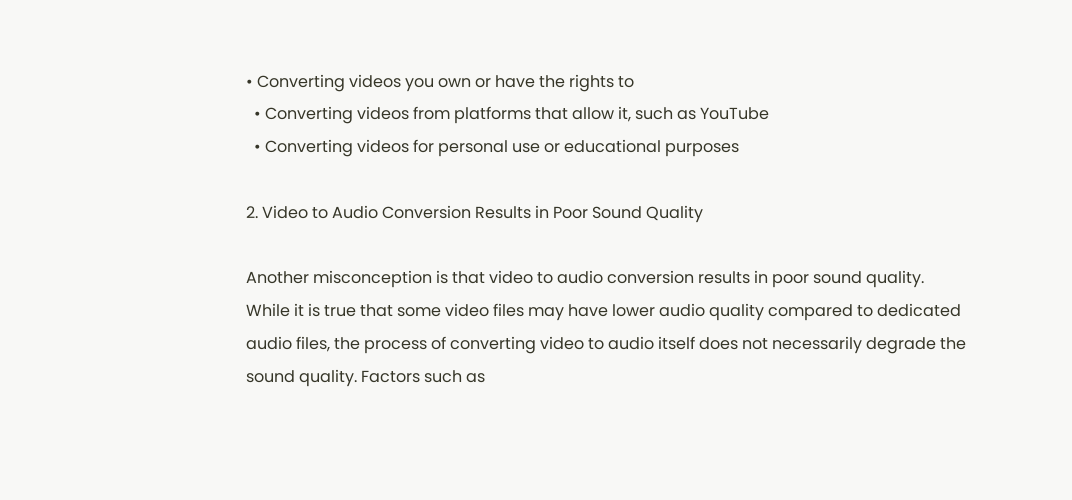• Converting videos you own or have the rights to
  • Converting videos from platforms that allow it, such as YouTube
  • Converting videos for personal use or educational purposes

2. Video to Audio Conversion Results in Poor Sound Quality

Another misconception is that video to audio conversion results in poor sound quality. While it is true that some video files may have lower audio quality compared to dedicated audio files, the process of converting video to audio itself does not necessarily degrade the sound quality. Factors such as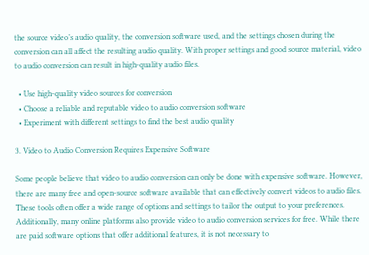the source video’s audio quality, the conversion software used, and the settings chosen during the conversion can all affect the resulting audio quality. With proper settings and good source material, video to audio conversion can result in high-quality audio files.

  • Use high-quality video sources for conversion
  • Choose a reliable and reputable video to audio conversion software
  • Experiment with different settings to find the best audio quality

3. Video to Audio Conversion Requires Expensive Software

Some people believe that video to audio conversion can only be done with expensive software. However, there are many free and open-source software available that can effectively convert videos to audio files. These tools often offer a wide range of options and settings to tailor the output to your preferences. Additionally, many online platforms also provide video to audio conversion services for free. While there are paid software options that offer additional features, it is not necessary to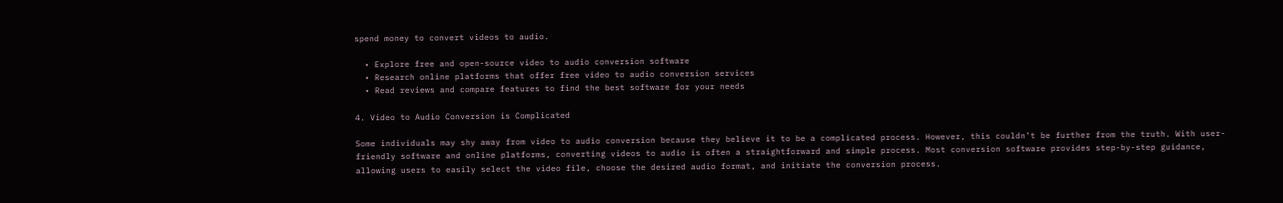spend money to convert videos to audio.

  • Explore free and open-source video to audio conversion software
  • Research online platforms that offer free video to audio conversion services
  • Read reviews and compare features to find the best software for your needs

4. Video to Audio Conversion is Complicated

Some individuals may shy away from video to audio conversion because they believe it to be a complicated process. However, this couldn’t be further from the truth. With user-friendly software and online platforms, converting videos to audio is often a straightforward and simple process. Most conversion software provides step-by-step guidance, allowing users to easily select the video file, choose the desired audio format, and initiate the conversion process.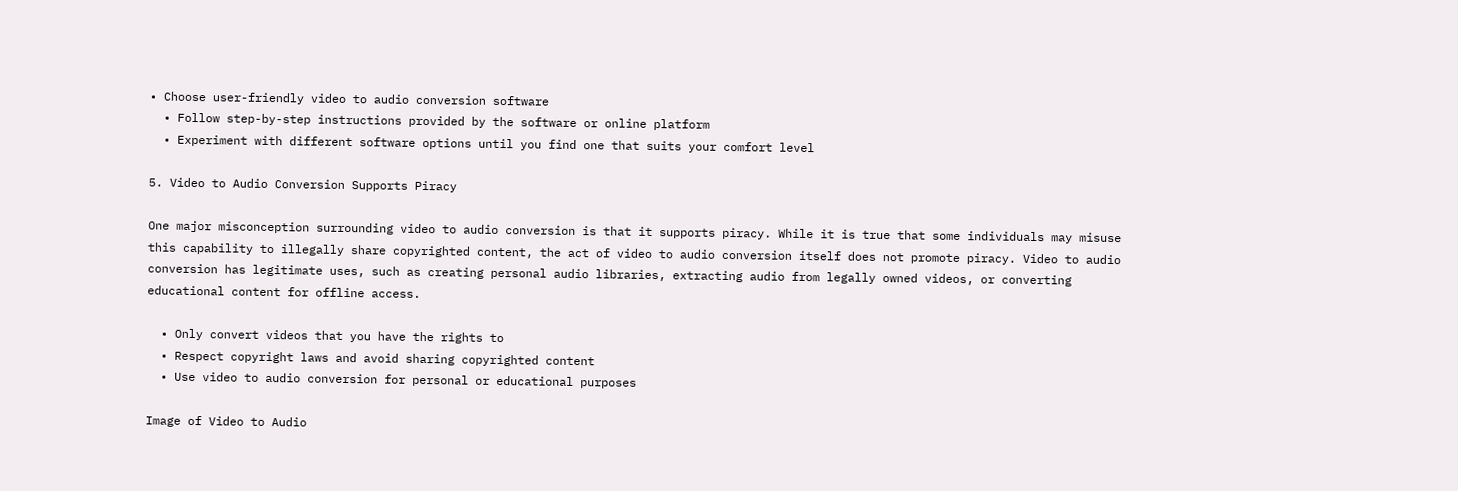• Choose user-friendly video to audio conversion software
  • Follow step-by-step instructions provided by the software or online platform
  • Experiment with different software options until you find one that suits your comfort level

5. Video to Audio Conversion Supports Piracy

One major misconception surrounding video to audio conversion is that it supports piracy. While it is true that some individuals may misuse this capability to illegally share copyrighted content, the act of video to audio conversion itself does not promote piracy. Video to audio conversion has legitimate uses, such as creating personal audio libraries, extracting audio from legally owned videos, or converting educational content for offline access.

  • Only convert videos that you have the rights to
  • Respect copyright laws and avoid sharing copyrighted content
  • Use video to audio conversion for personal or educational purposes

Image of Video to Audio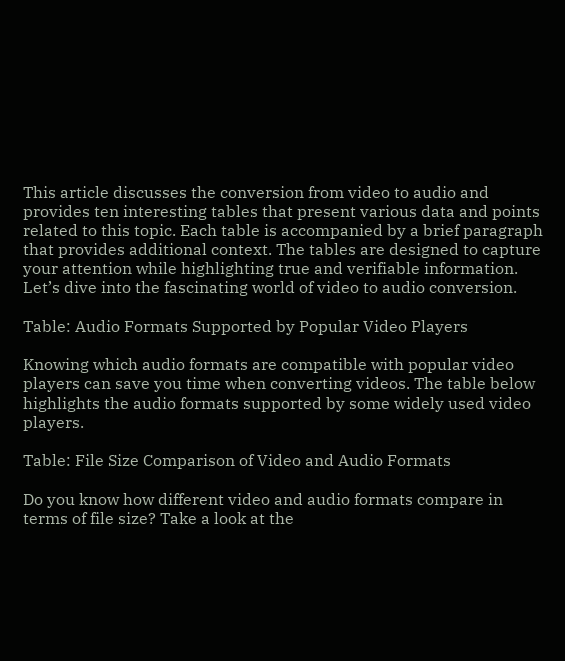This article discusses the conversion from video to audio and provides ten interesting tables that present various data and points related to this topic. Each table is accompanied by a brief paragraph that provides additional context. The tables are designed to capture your attention while highlighting true and verifiable information. Let’s dive into the fascinating world of video to audio conversion.

Table: Audio Formats Supported by Popular Video Players

Knowing which audio formats are compatible with popular video players can save you time when converting videos. The table below highlights the audio formats supported by some widely used video players.

Table: File Size Comparison of Video and Audio Formats

Do you know how different video and audio formats compare in terms of file size? Take a look at the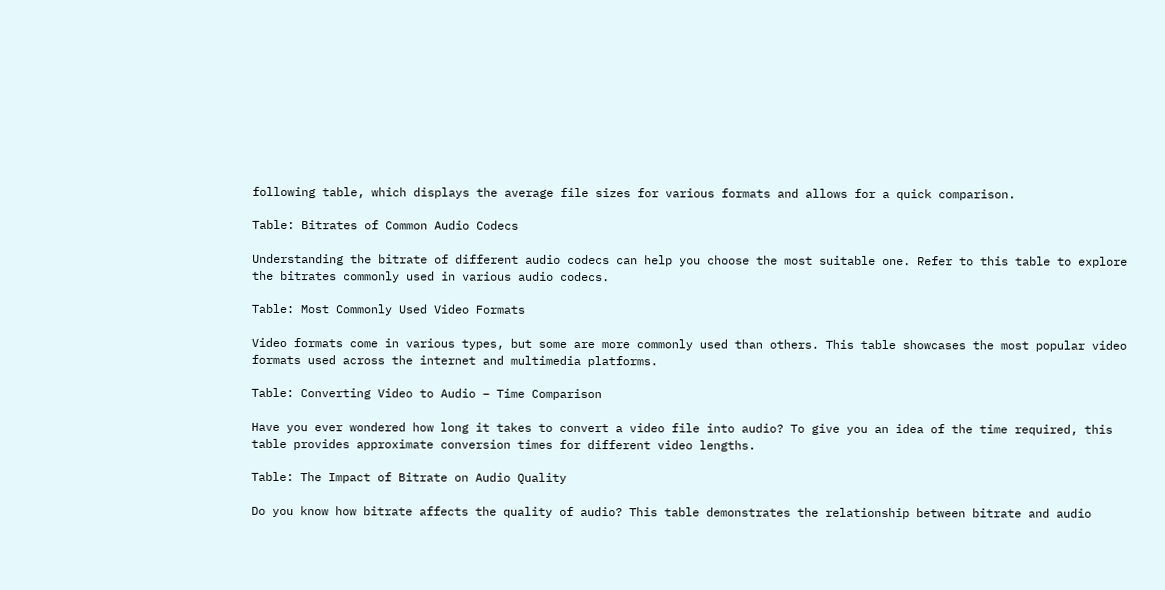following table, which displays the average file sizes for various formats and allows for a quick comparison.

Table: Bitrates of Common Audio Codecs

Understanding the bitrate of different audio codecs can help you choose the most suitable one. Refer to this table to explore the bitrates commonly used in various audio codecs.

Table: Most Commonly Used Video Formats

Video formats come in various types, but some are more commonly used than others. This table showcases the most popular video formats used across the internet and multimedia platforms.

Table: Converting Video to Audio – Time Comparison

Have you ever wondered how long it takes to convert a video file into audio? To give you an idea of the time required, this table provides approximate conversion times for different video lengths.

Table: The Impact of Bitrate on Audio Quality

Do you know how bitrate affects the quality of audio? This table demonstrates the relationship between bitrate and audio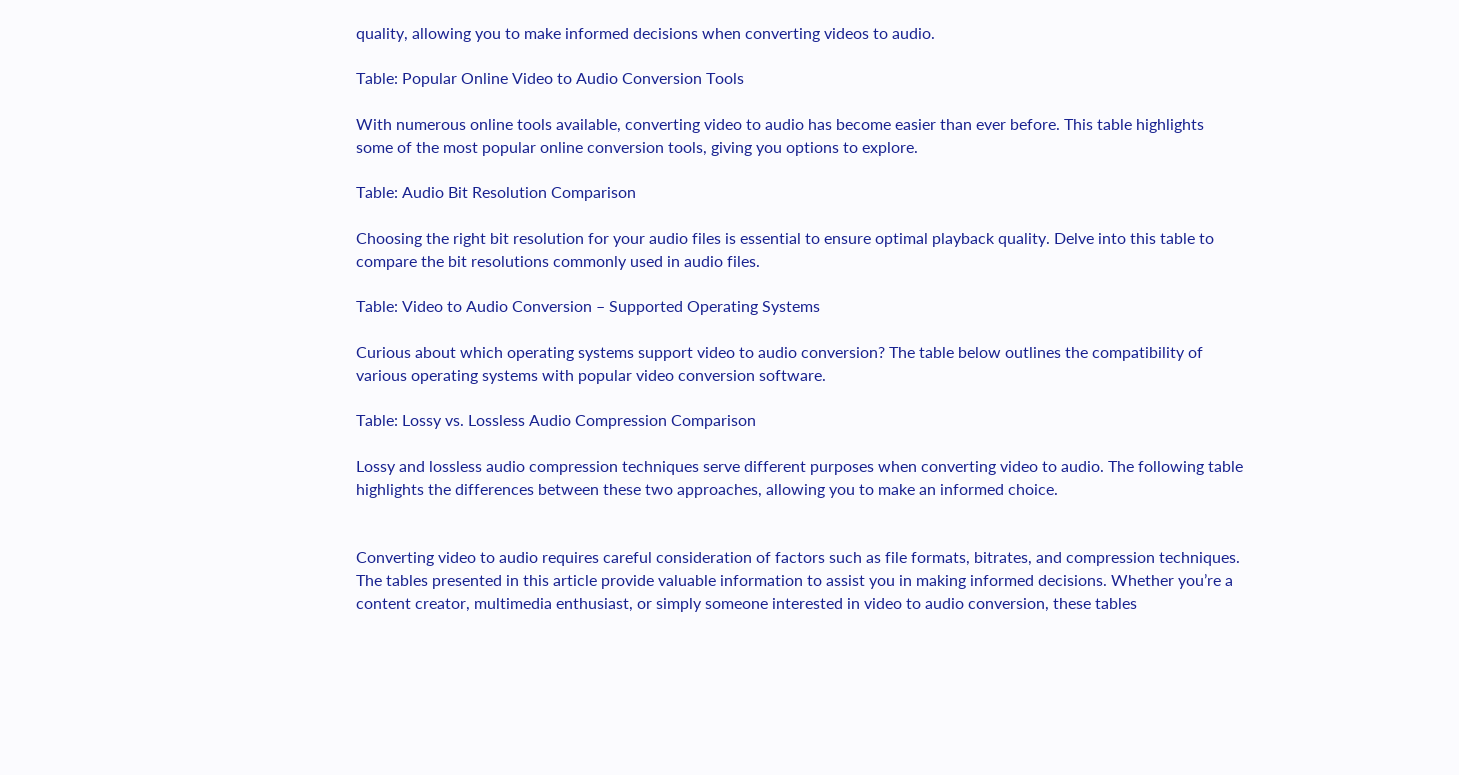quality, allowing you to make informed decisions when converting videos to audio.

Table: Popular Online Video to Audio Conversion Tools

With numerous online tools available, converting video to audio has become easier than ever before. This table highlights some of the most popular online conversion tools, giving you options to explore.

Table: Audio Bit Resolution Comparison

Choosing the right bit resolution for your audio files is essential to ensure optimal playback quality. Delve into this table to compare the bit resolutions commonly used in audio files.

Table: Video to Audio Conversion – Supported Operating Systems

Curious about which operating systems support video to audio conversion? The table below outlines the compatibility of various operating systems with popular video conversion software.

Table: Lossy vs. Lossless Audio Compression Comparison

Lossy and lossless audio compression techniques serve different purposes when converting video to audio. The following table highlights the differences between these two approaches, allowing you to make an informed choice.


Converting video to audio requires careful consideration of factors such as file formats, bitrates, and compression techniques. The tables presented in this article provide valuable information to assist you in making informed decisions. Whether you’re a content creator, multimedia enthusiast, or simply someone interested in video to audio conversion, these tables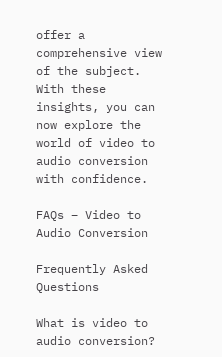offer a comprehensive view of the subject. With these insights, you can now explore the world of video to audio conversion with confidence.

FAQs – Video to Audio Conversion

Frequently Asked Questions

What is video to audio conversion?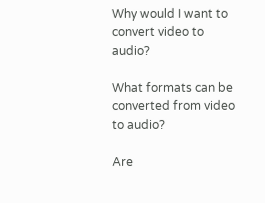Why would I want to convert video to audio?

What formats can be converted from video to audio?

Are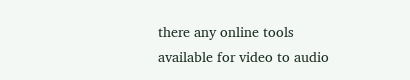there any online tools available for video to audio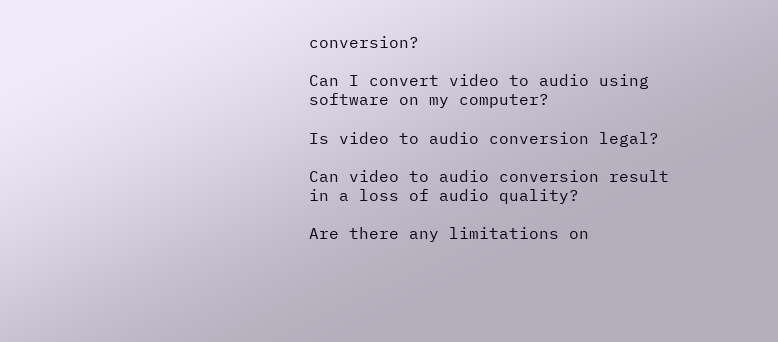conversion?

Can I convert video to audio using software on my computer?

Is video to audio conversion legal?

Can video to audio conversion result in a loss of audio quality?

Are there any limitations on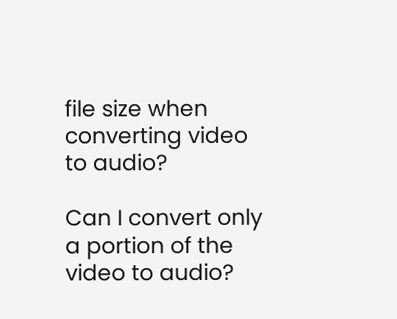file size when converting video to audio?

Can I convert only a portion of the video to audio?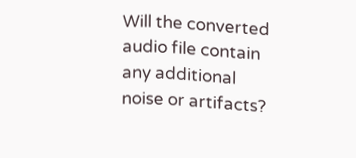Will the converted audio file contain any additional noise or artifacts?